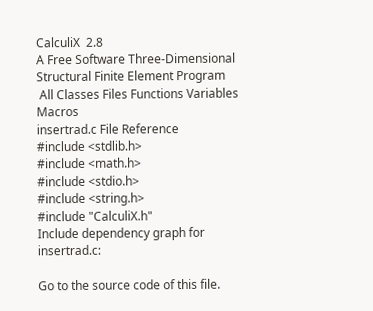CalculiX  2.8
A Free Software Three-Dimensional Structural Finite Element Program
 All Classes Files Functions Variables Macros
insertrad.c File Reference
#include <stdlib.h>
#include <math.h>
#include <stdio.h>
#include <string.h>
#include "CalculiX.h"
Include dependency graph for insertrad.c:

Go to the source code of this file.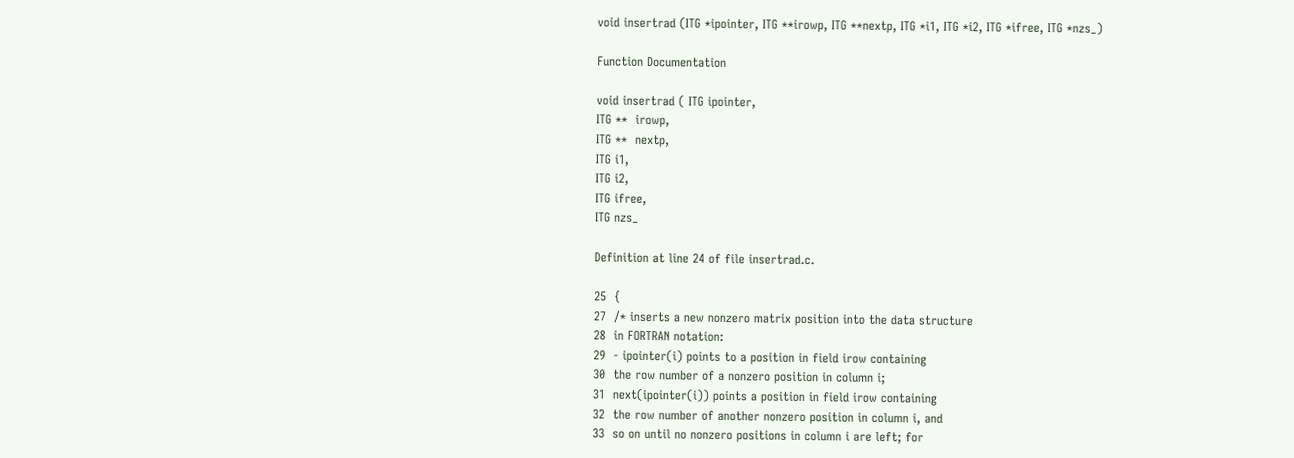void insertrad (ITG *ipointer, ITG **irowp, ITG **nextp, ITG *i1, ITG *i2, ITG *ifree, ITG *nzs_)

Function Documentation

void insertrad ( ITG ipointer,
ITG **  irowp,
ITG **  nextp,
ITG i1,
ITG i2,
ITG ifree,
ITG nzs_

Definition at line 24 of file insertrad.c.

25  {
27  /* inserts a new nonzero matrix position into the data structure
28  in FORTRAN notation:
29  - ipointer(i) points to a position in field irow containing
30  the row number of a nonzero position in column i;
31  next(ipointer(i)) points a position in field irow containing
32  the row number of another nonzero position in column i, and
33  so on until no nonzero positions in column i are left; for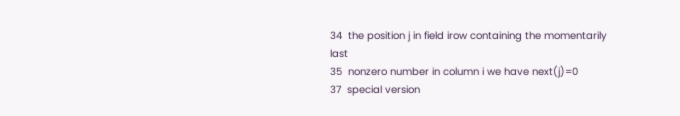34  the position j in field irow containing the momentarily last
35  nonzero number in column i we have next(j)=0
37  special version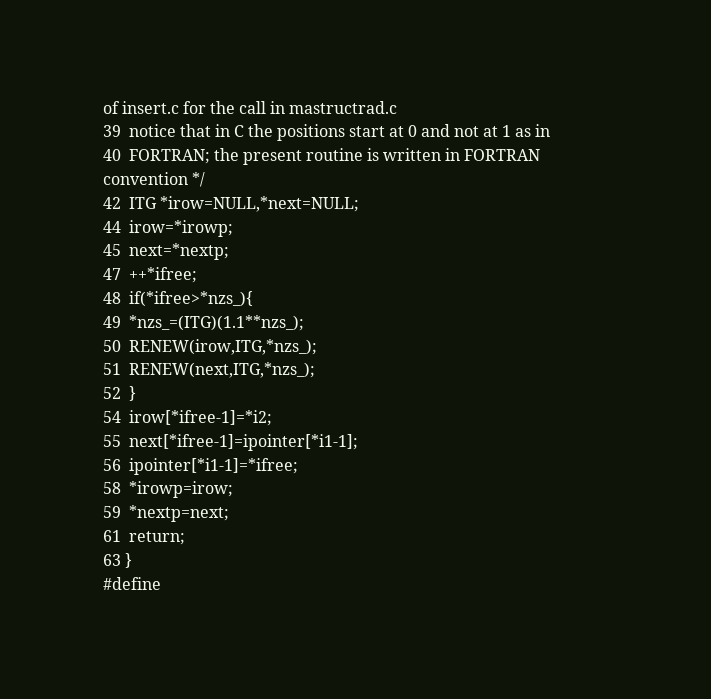of insert.c for the call in mastructrad.c
39  notice that in C the positions start at 0 and not at 1 as in
40  FORTRAN; the present routine is written in FORTRAN convention */
42  ITG *irow=NULL,*next=NULL;
44  irow=*irowp;
45  next=*nextp;
47  ++*ifree;
48  if(*ifree>*nzs_){
49  *nzs_=(ITG)(1.1**nzs_);
50  RENEW(irow,ITG,*nzs_);
51  RENEW(next,ITG,*nzs_);
52  }
54  irow[*ifree-1]=*i2;
55  next[*ifree-1]=ipointer[*i1-1];
56  ipointer[*i1-1]=*ifree;
58  *irowp=irow;
59  *nextp=next;
61  return;
63 }
#define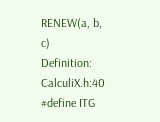RENEW(a, b, c)
Definition: CalculiX.h:40
#define ITG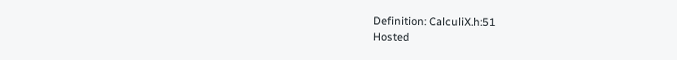Definition: CalculiX.h:51
Hosted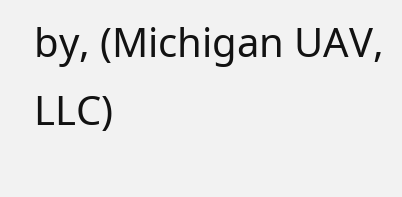by, (Michigan UAV, LLC)